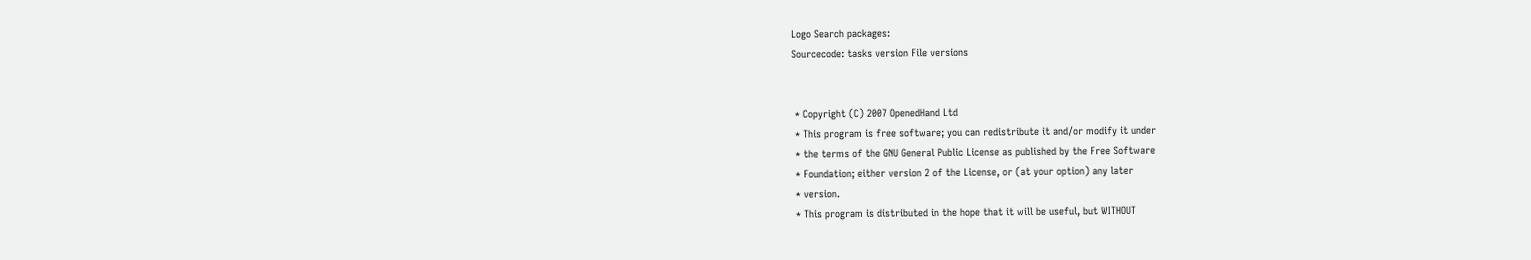Logo Search packages:
Sourcecode: tasks version File versions


 * Copyright (C) 2007 OpenedHand Ltd
 * This program is free software; you can redistribute it and/or modify it under
 * the terms of the GNU General Public License as published by the Free Software
 * Foundation; either version 2 of the License, or (at your option) any later
 * version.
 * This program is distributed in the hope that it will be useful, but WITHOUT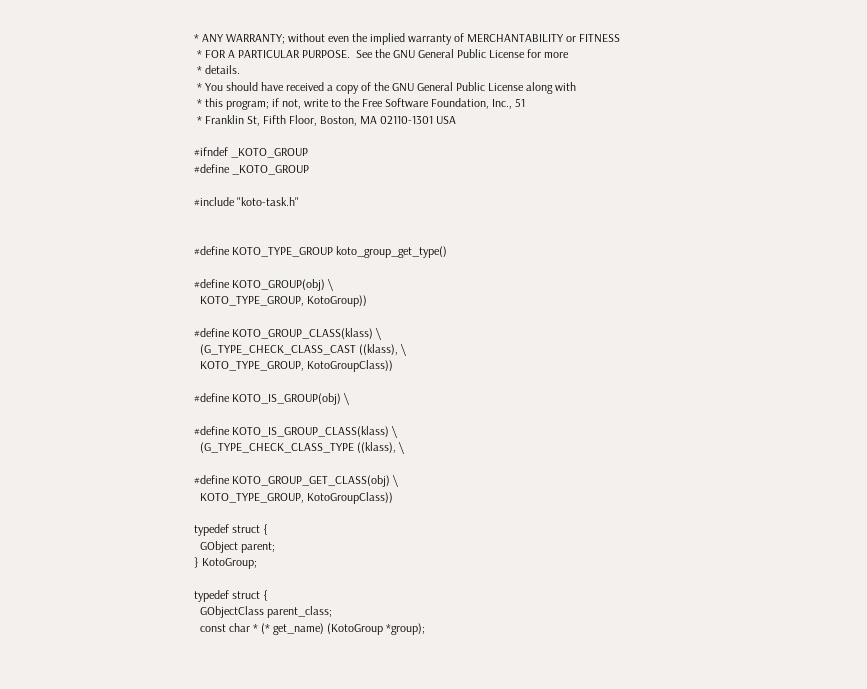* ANY WARRANTY; without even the implied warranty of MERCHANTABILITY or FITNESS
 * FOR A PARTICULAR PURPOSE.  See the GNU General Public License for more
 * details.
 * You should have received a copy of the GNU General Public License along with
 * this program; if not, write to the Free Software Foundation, Inc., 51
 * Franklin St, Fifth Floor, Boston, MA 02110-1301 USA

#ifndef _KOTO_GROUP
#define _KOTO_GROUP

#include "koto-task.h"


#define KOTO_TYPE_GROUP koto_group_get_type()

#define KOTO_GROUP(obj) \
  KOTO_TYPE_GROUP, KotoGroup))

#define KOTO_GROUP_CLASS(klass) \
  (G_TYPE_CHECK_CLASS_CAST ((klass), \
  KOTO_TYPE_GROUP, KotoGroupClass))

#define KOTO_IS_GROUP(obj) \

#define KOTO_IS_GROUP_CLASS(klass) \
  (G_TYPE_CHECK_CLASS_TYPE ((klass), \

#define KOTO_GROUP_GET_CLASS(obj) \
  KOTO_TYPE_GROUP, KotoGroupClass))

typedef struct {
  GObject parent;
} KotoGroup;

typedef struct {
  GObjectClass parent_class;
  const char * (* get_name) (KotoGroup *group);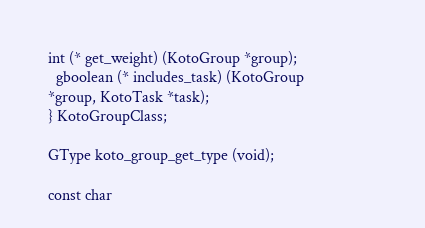int (* get_weight) (KotoGroup *group);
  gboolean (* includes_task) (KotoGroup *group, KotoTask *task);
} KotoGroupClass;

GType koto_group_get_type (void);

const char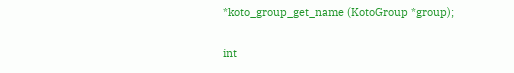*koto_group_get_name (KotoGroup *group);

int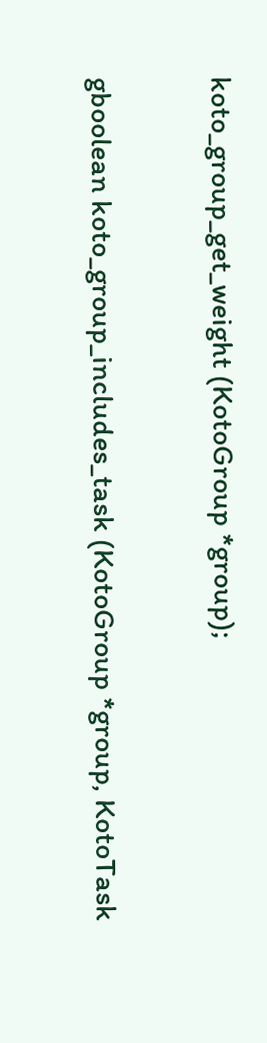koto_group_get_weight (KotoGroup *group);

gboolean koto_group_includes_task (KotoGroup *group, KotoTask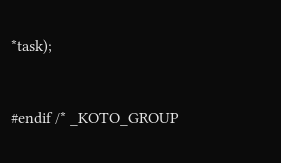*task);


#endif /* _KOTO_GROUP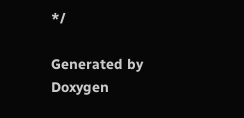*/

Generated by  Doxygen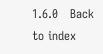1.6.0   Back to index